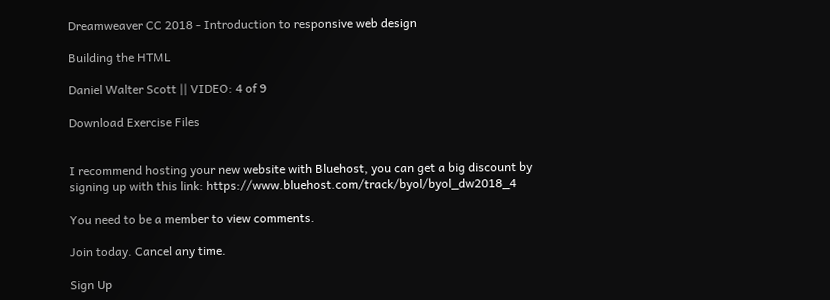Dreamweaver CC 2018 - Introduction to responsive web design

Building the HTML

Daniel Walter Scott || VIDEO: 4 of 9

Download Exercise Files


I recommend hosting your new website with Bluehost, you can get a big discount by signing up with this link: https://www.bluehost.com/track/byol/byol_dw2018_4

You need to be a member to view comments.

Join today. Cancel any time.

Sign Up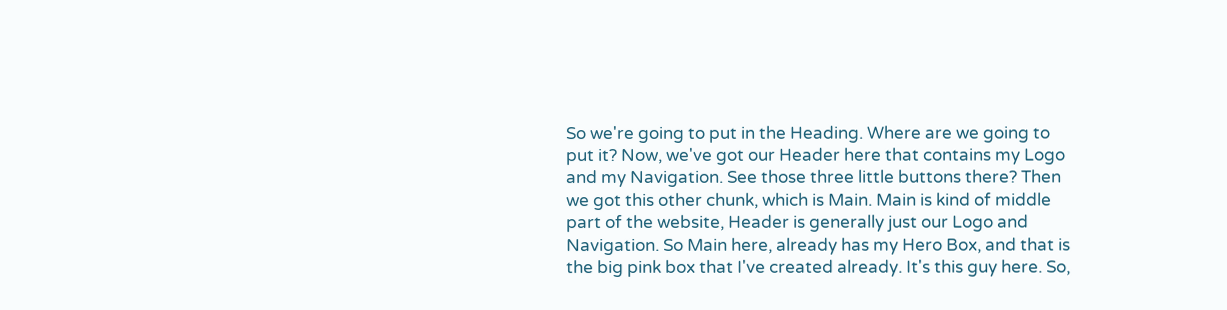So we're going to put in the Heading. Where are we going to put it? Now, we've got our Header here that contains my Logo and my Navigation. See those three little buttons there? Then we got this other chunk, which is Main. Main is kind of middle part of the website, Header is generally just our Logo and Navigation. So Main here, already has my Hero Box, and that is the big pink box that I've created already. It's this guy here. So,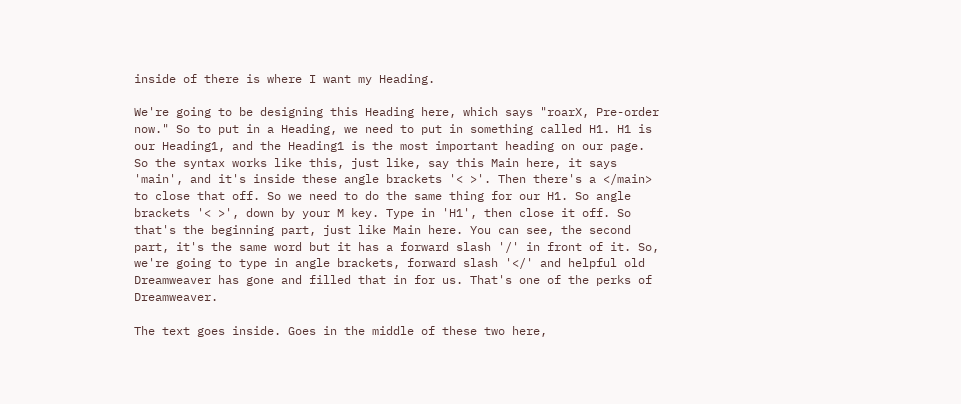inside of there is where I want my Heading.

We're going to be designing this Heading here, which says "roarX, Pre-order now." So to put in a Heading, we need to put in something called H1. H1 is our Heading1, and the Heading1 is the most important heading on our page. So the syntax works like this, just like, say this Main here, it says 'main', and it's inside these angle brackets '< >'. Then there's a </main> to close that off. So we need to do the same thing for our H1. So angle brackets '< >', down by your M key. Type in 'H1', then close it off. So that's the beginning part, just like Main here. You can see, the second part, it's the same word but it has a forward slash '/' in front of it. So, we're going to type in angle brackets, forward slash '</' and helpful old Dreamweaver has gone and filled that in for us. That's one of the perks of Dreamweaver.

The text goes inside. Goes in the middle of these two here,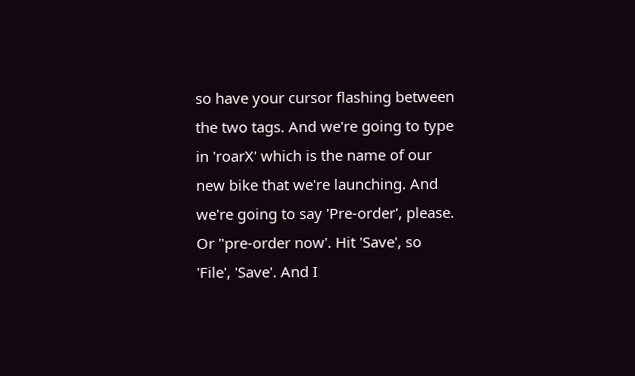so have your cursor flashing between the two tags. And we're going to type in 'roarX' which is the name of our new bike that we're launching. And we're going to say 'Pre-order', please. Or "pre-order now'. Hit 'Save', so 'File', 'Save'. And I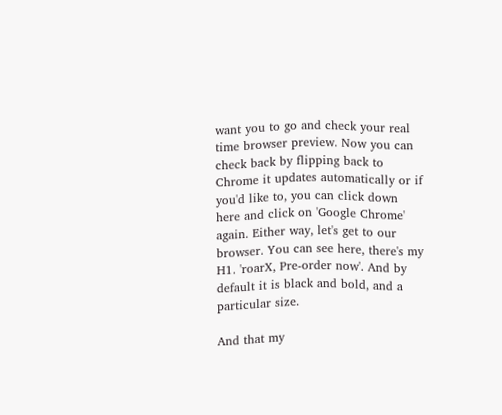want you to go and check your real time browser preview. Now you can check back by flipping back to Chrome it updates automatically or if you'd like to, you can click down here and click on 'Google Chrome' again. Either way, let's get to our browser. You can see here, there's my H1. 'roarX, Pre-order now'. And by default it is black and bold, and a particular size.

And that my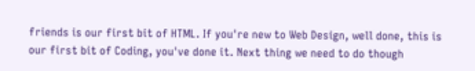friends is our first bit of HTML. If you're new to Web Design, well done, this is our first bit of Coding, you've done it. Next thing we need to do though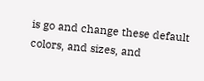is go and change these default colors, and sizes, and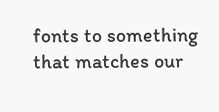fonts to something that matches our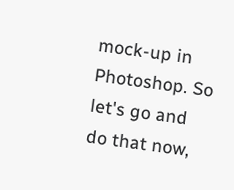mock-up in Photoshop. So let's go and do that now,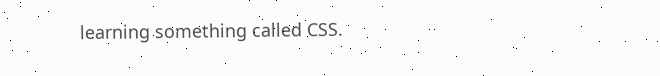learning something called CSS.